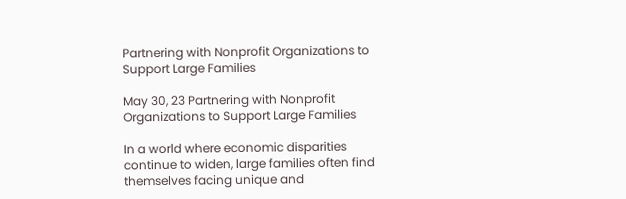Partnering with Nonprofit Organizations to Support Large Families

May 30, 23 Partnering with Nonprofit Organizations to Support Large Families

In a world where economic disparities continue to widen, large families often find themselves facing unique and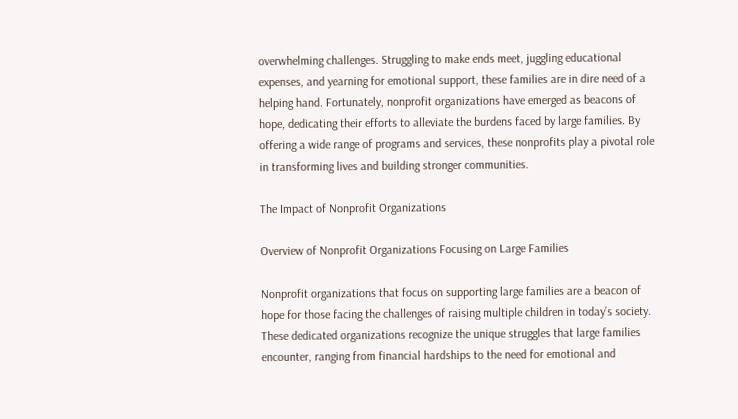overwhelming challenges. Struggling to make ends meet, juggling educational expenses, and yearning for emotional support, these families are in dire need of a helping hand. Fortunately, nonprofit organizations have emerged as beacons of hope, dedicating their efforts to alleviate the burdens faced by large families. By offering a wide range of programs and services, these nonprofits play a pivotal role in transforming lives and building stronger communities.

The Impact of Nonprofit Organizations

Overview of Nonprofit Organizations Focusing on Large Families

Nonprofit organizations that focus on supporting large families are a beacon of hope for those facing the challenges of raising multiple children in today’s society. These dedicated organizations recognize the unique struggles that large families encounter, ranging from financial hardships to the need for emotional and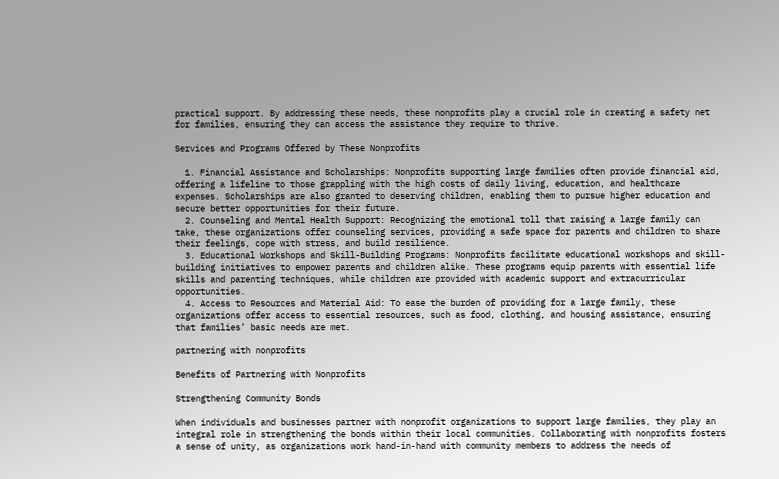practical support. By addressing these needs, these nonprofits play a crucial role in creating a safety net for families, ensuring they can access the assistance they require to thrive.

Services and Programs Offered by These Nonprofits

  1. Financial Assistance and Scholarships: Nonprofits supporting large families often provide financial aid, offering a lifeline to those grappling with the high costs of daily living, education, and healthcare expenses. Scholarships are also granted to deserving children, enabling them to pursue higher education and secure better opportunities for their future.
  2. Counseling and Mental Health Support: Recognizing the emotional toll that raising a large family can take, these organizations offer counseling services, providing a safe space for parents and children to share their feelings, cope with stress, and build resilience.
  3. Educational Workshops and Skill-Building Programs: Nonprofits facilitate educational workshops and skill-building initiatives to empower parents and children alike. These programs equip parents with essential life skills and parenting techniques, while children are provided with academic support and extracurricular opportunities.
  4. Access to Resources and Material Aid: To ease the burden of providing for a large family, these organizations offer access to essential resources, such as food, clothing, and housing assistance, ensuring that families’ basic needs are met.

partnering with nonprofits

Benefits of Partnering with Nonprofits

Strengthening Community Bonds

When individuals and businesses partner with nonprofit organizations to support large families, they play an integral role in strengthening the bonds within their local communities. Collaborating with nonprofits fosters a sense of unity, as organizations work hand-in-hand with community members to address the needs of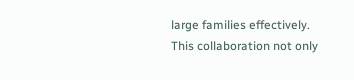large families effectively. This collaboration not only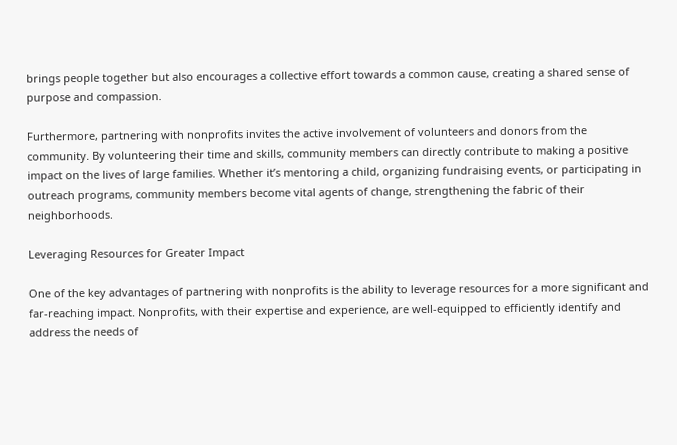brings people together but also encourages a collective effort towards a common cause, creating a shared sense of purpose and compassion.

Furthermore, partnering with nonprofits invites the active involvement of volunteers and donors from the community. By volunteering their time and skills, community members can directly contribute to making a positive impact on the lives of large families. Whether it’s mentoring a child, organizing fundraising events, or participating in outreach programs, community members become vital agents of change, strengthening the fabric of their neighborhoods.

Leveraging Resources for Greater Impact

One of the key advantages of partnering with nonprofits is the ability to leverage resources for a more significant and far-reaching impact. Nonprofits, with their expertise and experience, are well-equipped to efficiently identify and address the needs of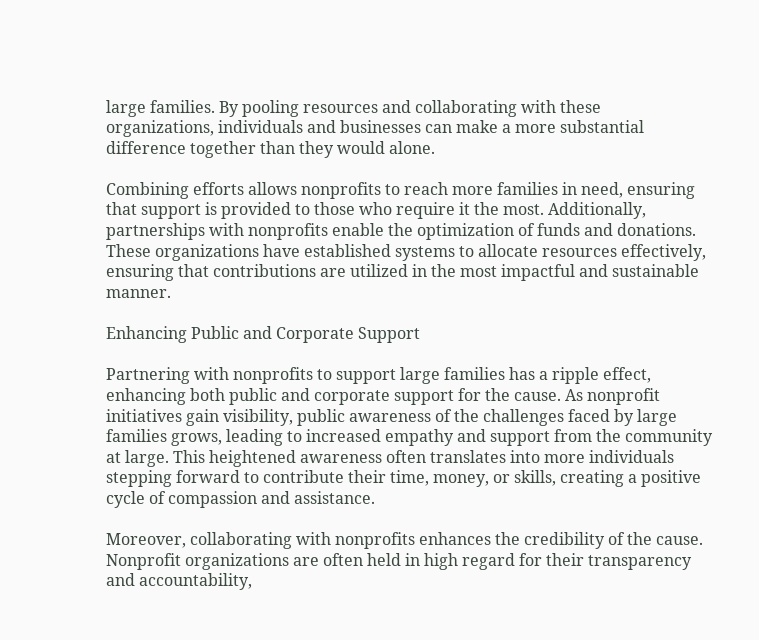large families. By pooling resources and collaborating with these organizations, individuals and businesses can make a more substantial difference together than they would alone.

Combining efforts allows nonprofits to reach more families in need, ensuring that support is provided to those who require it the most. Additionally, partnerships with nonprofits enable the optimization of funds and donations. These organizations have established systems to allocate resources effectively, ensuring that contributions are utilized in the most impactful and sustainable manner.

Enhancing Public and Corporate Support

Partnering with nonprofits to support large families has a ripple effect, enhancing both public and corporate support for the cause. As nonprofit initiatives gain visibility, public awareness of the challenges faced by large families grows, leading to increased empathy and support from the community at large. This heightened awareness often translates into more individuals stepping forward to contribute their time, money, or skills, creating a positive cycle of compassion and assistance.

Moreover, collaborating with nonprofits enhances the credibility of the cause. Nonprofit organizations are often held in high regard for their transparency and accountability,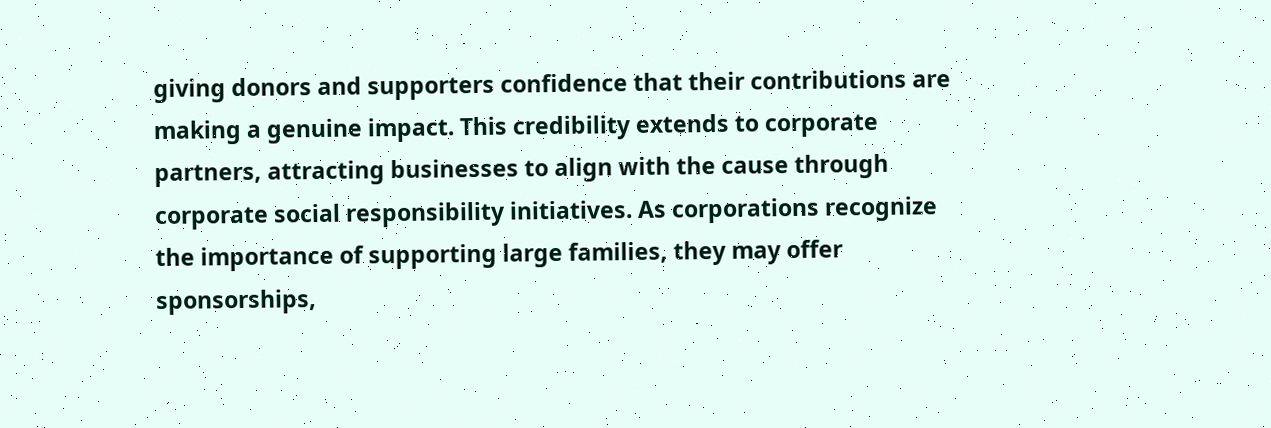giving donors and supporters confidence that their contributions are making a genuine impact. This credibility extends to corporate partners, attracting businesses to align with the cause through corporate social responsibility initiatives. As corporations recognize the importance of supporting large families, they may offer sponsorships,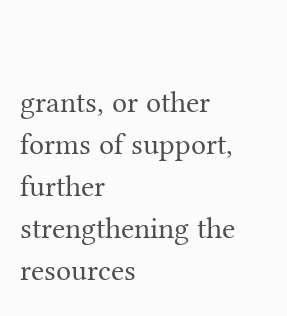grants, or other forms of support, further strengthening the resources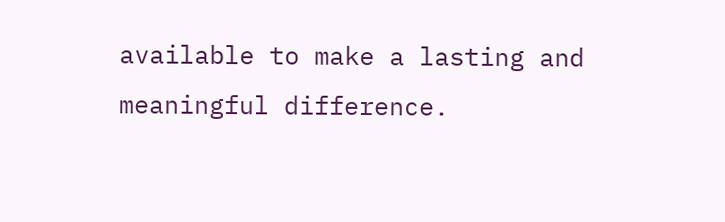available to make a lasting and meaningful difference.